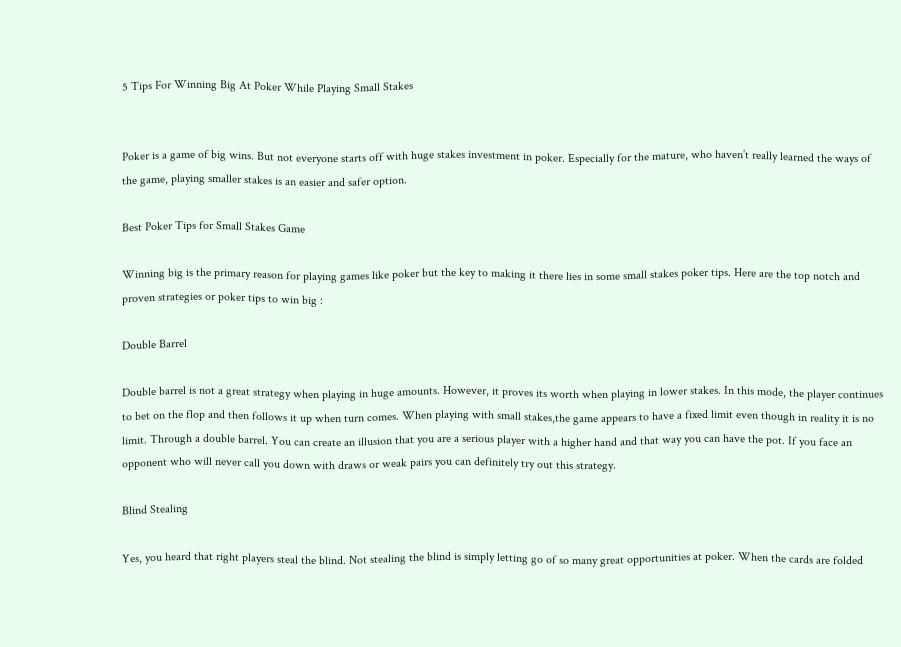5 Tips For Winning Big At Poker While Playing Small Stakes


Poker is a game of big wins. But not everyone starts off with huge stakes investment in poker. Especially for the mature, who haven’t really learned the ways of the game, playing smaller stakes is an easier and safer option.

Best Poker Tips for Small Stakes Game

Winning big is the primary reason for playing games like poker but the key to making it there lies in some small stakes poker tips. Here are the top notch and proven strategies or poker tips to win big :

Double Barrel

Double barrel is not a great strategy when playing in huge amounts. However, it proves its worth when playing in lower stakes. In this mode, the player continues to bet on the flop and then follows it up when turn comes. When playing with small stakes,the game appears to have a fixed limit even though in reality it is no limit. Through a double barrel. You can create an illusion that you are a serious player with a higher hand and that way you can have the pot. If you face an opponent who will never call you down with draws or weak pairs you can definitely try out this strategy.

Blind Stealing

Yes, you heard that right players steal the blind. Not stealing the blind is simply letting go of so many great opportunities at poker. When the cards are folded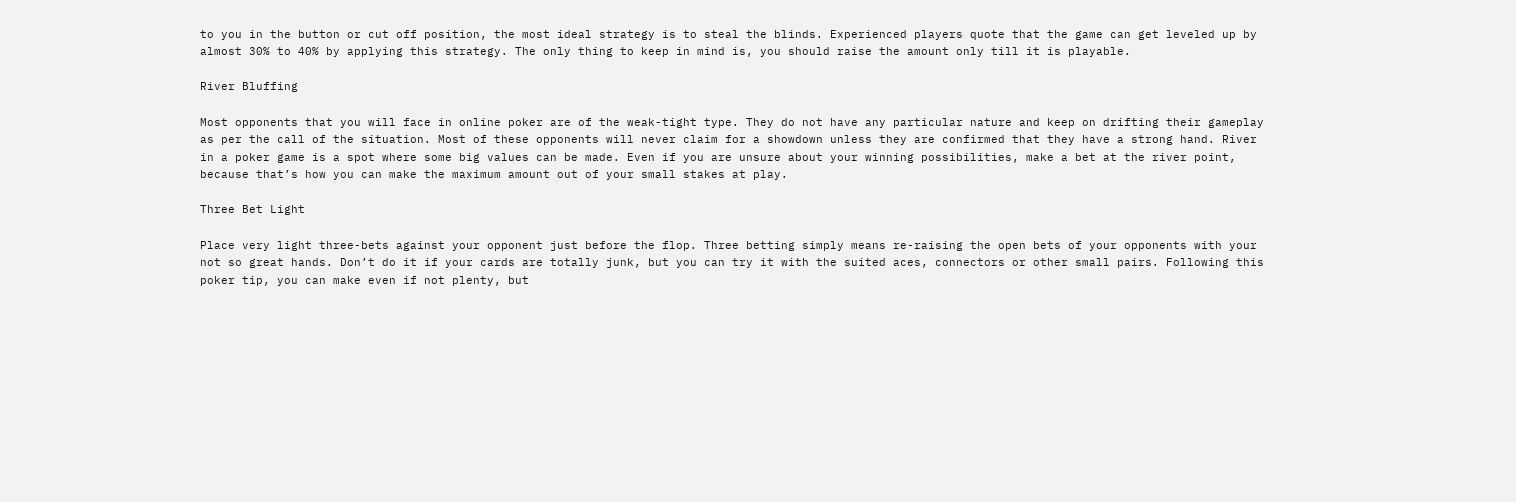to you in the button or cut off position, the most ideal strategy is to steal the blinds. Experienced players quote that the game can get leveled up by almost 30% to 40% by applying this strategy. The only thing to keep in mind is, you should raise the amount only till it is playable.

River Bluffing

Most opponents that you will face in online poker are of the weak-tight type. They do not have any particular nature and keep on drifting their gameplay as per the call of the situation. Most of these opponents will never claim for a showdown unless they are confirmed that they have a strong hand. River in a poker game is a spot where some big values can be made. Even if you are unsure about your winning possibilities, make a bet at the river point, because that’s how you can make the maximum amount out of your small stakes at play.

Three Bet Light

Place very light three-bets against your opponent just before the flop. Three betting simply means re-raising the open bets of your opponents with your not so great hands. Don’t do it if your cards are totally junk, but you can try it with the suited aces, connectors or other small pairs. Following this poker tip, you can make even if not plenty, but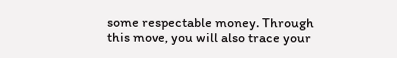some respectable money. Through this move, you will also trace your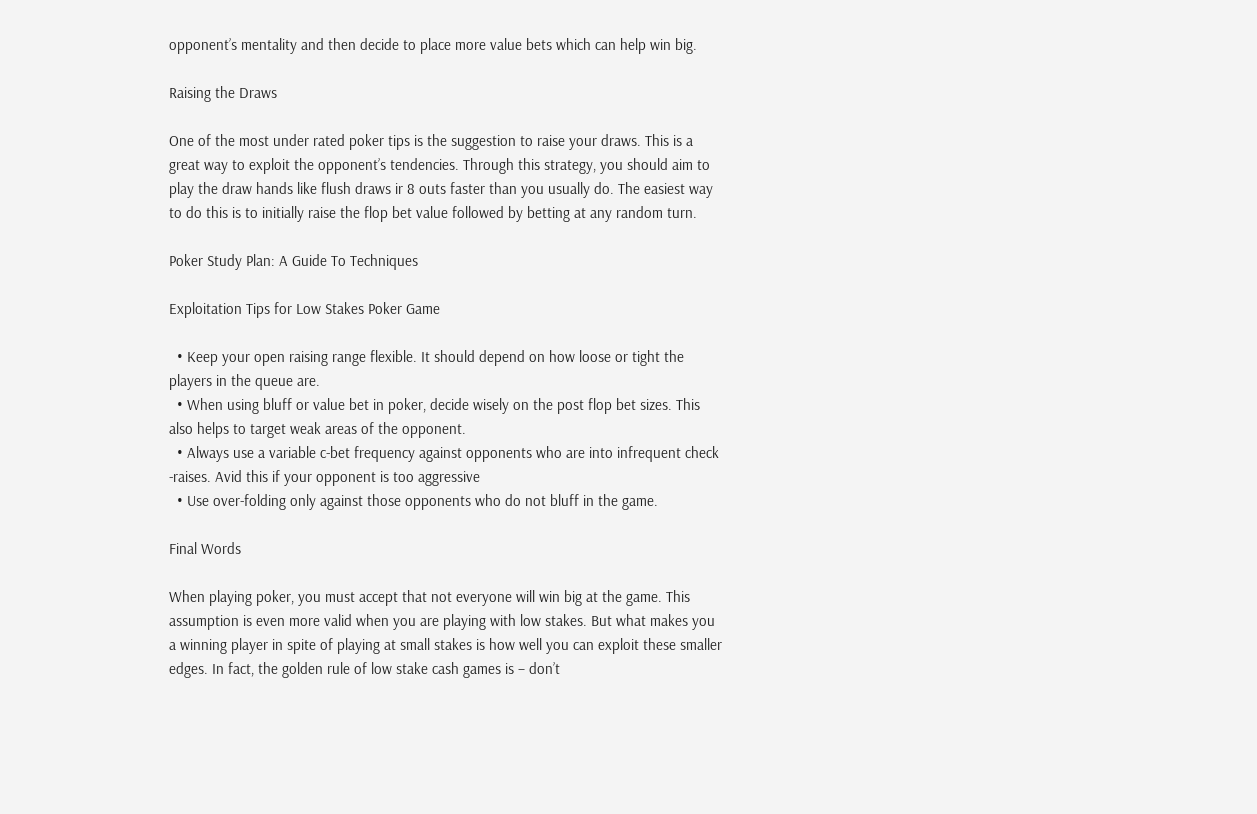opponent’s mentality and then decide to place more value bets which can help win big.

Raising the Draws

One of the most under rated poker tips is the suggestion to raise your draws. This is a great way to exploit the opponent’s tendencies. Through this strategy, you should aim to play the draw hands like flush draws ir 8 outs faster than you usually do. The easiest way to do this is to initially raise the flop bet value followed by betting at any random turn.

Poker Study Plan: A Guide To Techniques

Exploitation Tips for Low Stakes Poker Game

  • Keep your open raising range flexible. It should depend on how loose or tight the players in the queue are.
  • When using bluff or value bet in poker, decide wisely on the post flop bet sizes. This also helps to target weak areas of the opponent.
  • Always use a variable c-bet frequency against opponents who are into infrequent check -raises. Avid this if your opponent is too aggressive
  • Use over-folding only against those opponents who do not bluff in the game.

Final Words

When playing poker, you must accept that not everyone will win big at the game. This assumption is even more valid when you are playing with low stakes. But what makes you a winning player in spite of playing at small stakes is how well you can exploit these smaller edges. In fact, the golden rule of low stake cash games is – don’t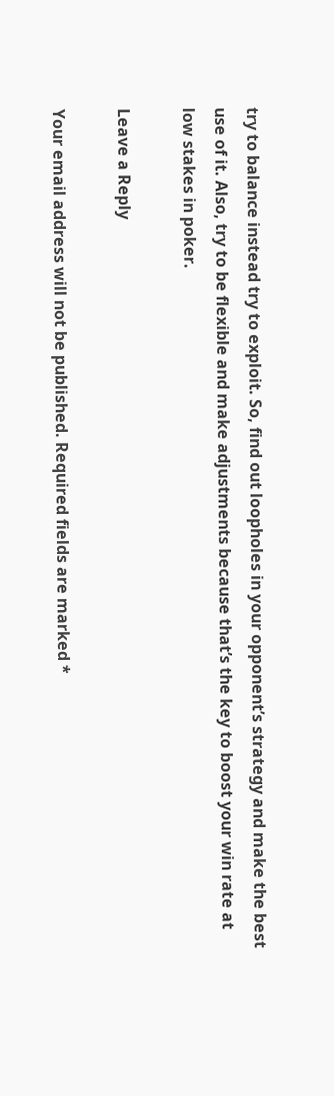try to balance instead try to exploit. So, find out loopholes in your opponent’s strategy and make the best use of it. Also, try to be flexible and make adjustments because that’s the key to boost your win rate at low stakes in poker.

Leave a Reply

Your email address will not be published. Required fields are marked *